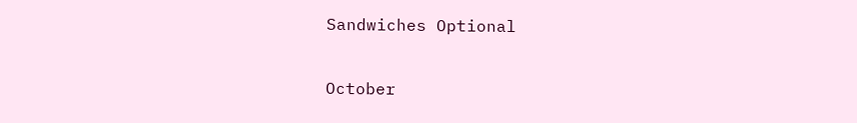Sandwiches Optional

October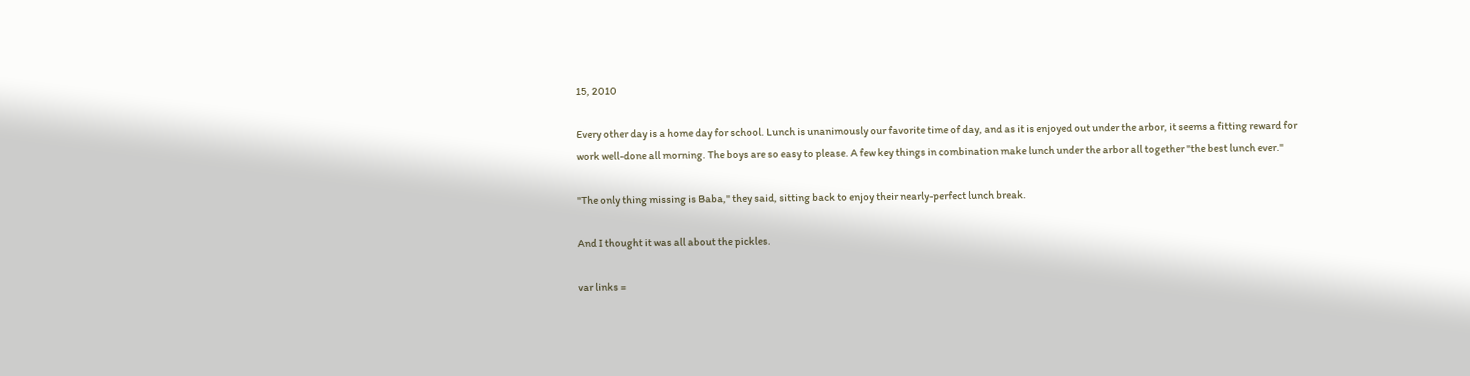15, 2010

Every other day is a home day for school. Lunch is unanimously our favorite time of day, and as it is enjoyed out under the arbor, it seems a fitting reward for work well-done all morning. The boys are so easy to please. A few key things in combination make lunch under the arbor all together "the best lunch ever."

"The only thing missing is Baba," they said, sitting back to enjoy their nearly-perfect lunch break.

And I thought it was all about the pickles.

var links =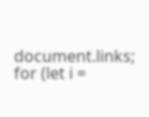document.links; for (let i =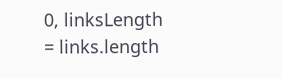0, linksLength = links.length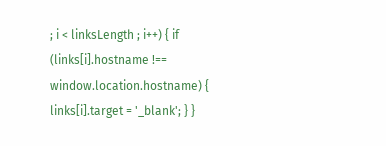; i < linksLength ; i++) { if (links[i].hostname !== window.location.hostname) { links[i].target = '_blank'; } }